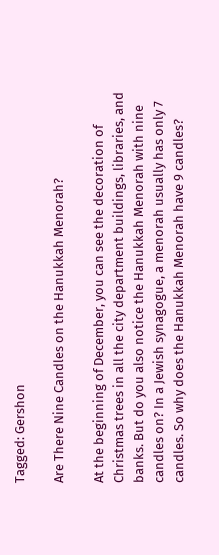Tagged: Gershon

Are There Nine Candles on the Hanukkah Menorah?

At the beginning of December, you can see the decoration of Christmas trees in all the city department buildings, libraries, and banks. But do you also notice the Hanukkah Menorah with nine candles on? In a Jewish synagogue, a menorah usually has only 7 candles. So why does the Hanukkah Menorah have 9 candles?